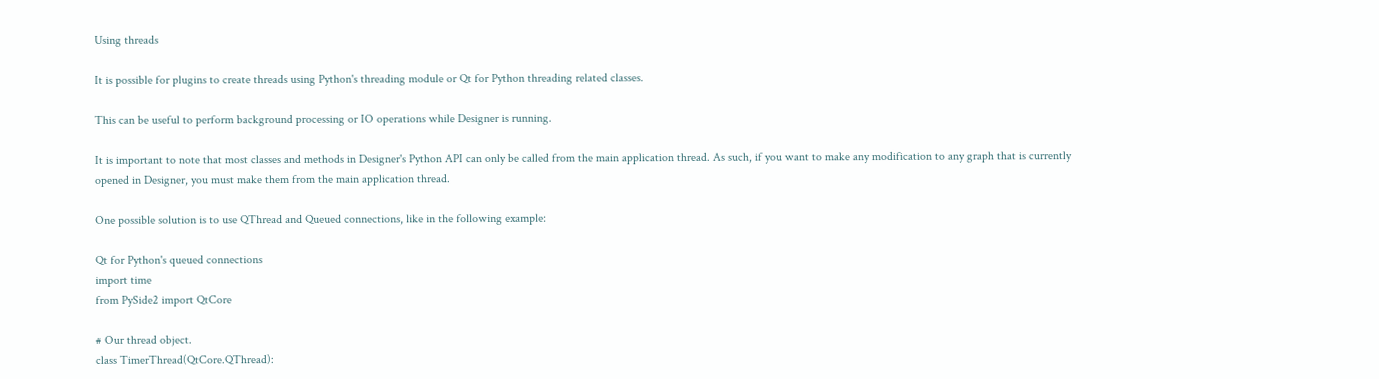Using threads

It is possible for plugins to create threads using Python's threading module or Qt for Python threading related classes.

This can be useful to perform background processing or IO operations while Designer is running.

It is important to note that most classes and methods in Designer's Python API can only be called from the main application thread. As such, if you want to make any modification to any graph that is currently opened in Designer, you must make them from the main application thread.

One possible solution is to use QThread and Queued connections, like in the following example:

Qt for Python's queued connections
import time
from PySide2 import QtCore

# Our thread object.
class TimerThread(QtCore.QThread):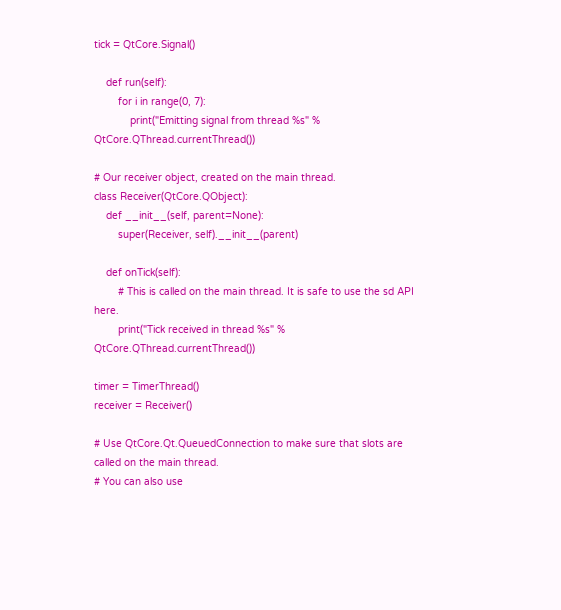tick = QtCore.Signal()

    def run(self):
        for i in range(0, 7):
            print("Emitting signal from thread %s" % QtCore.QThread.currentThread())

# Our receiver object, created on the main thread.
class Receiver(QtCore.QObject):
    def __init__(self, parent=None):
        super(Receiver, self).__init__(parent)

    def onTick(self):
        # This is called on the main thread. It is safe to use the sd API here.
        print("Tick received in thread %s" % QtCore.QThread.currentThread())

timer = TimerThread()
receiver = Receiver()

# Use QtCore.Qt.QueuedConnection to make sure that slots are called on the main thread.
# You can also use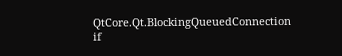QtCore.Qt.BlockingQueuedConnection if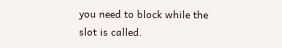you need to block while the slot is called.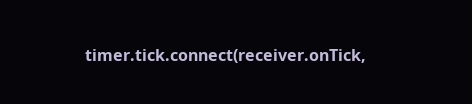timer.tick.connect(receiver.onTick,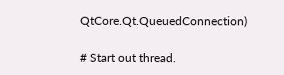QtCore.Qt.QueuedConnection)

# Start out thread.